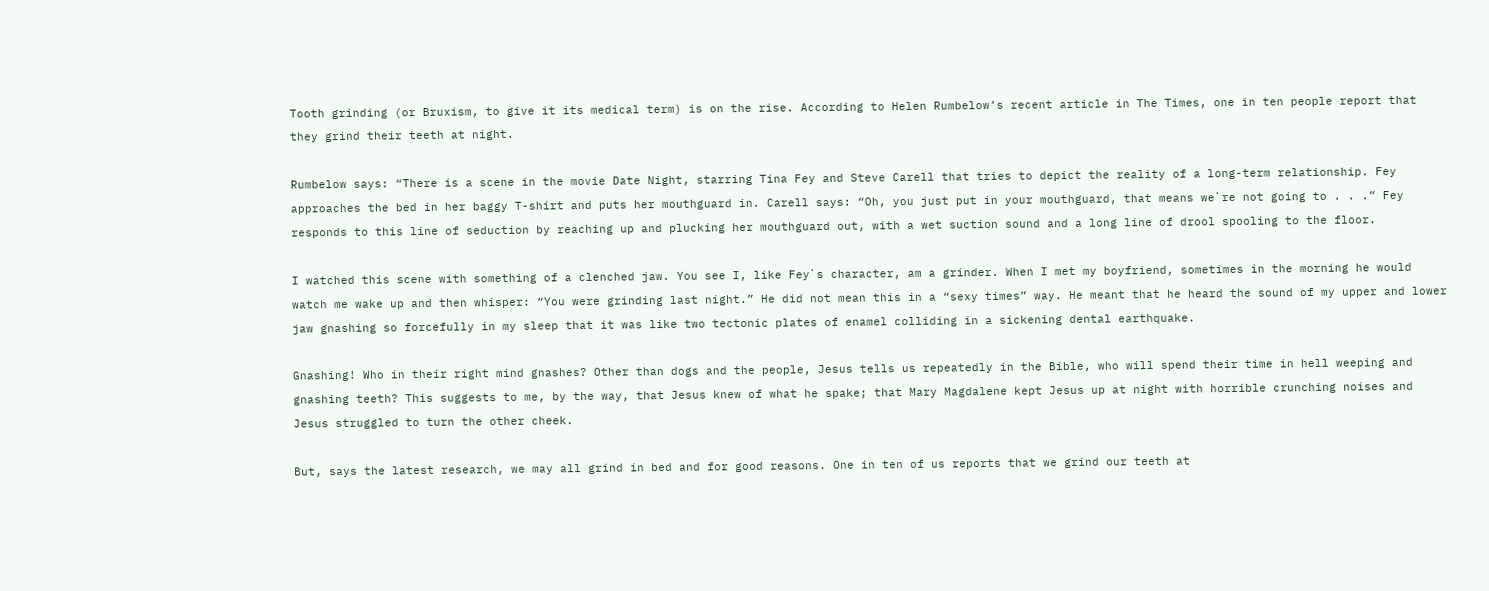Tooth grinding (or Bruxism, to give it its medical term) is on the rise. According to Helen Rumbelow’s recent article in The Times, one in ten people report that they grind their teeth at night.

Rumbelow says: “There is a scene in the movie Date Night, starring Tina Fey and Steve Carell that tries to depict the reality of a long-term relationship. Fey approaches the bed in her baggy T-shirt and puts her mouthguard in. Carell says: “Oh, you just put in your mouthguard, that means weʼre not going to . . .” Fey responds to this line of seduction by reaching up and plucking her mouthguard out, with a wet suction sound and a long line of drool spooling to the floor.

I watched this scene with something of a clenched jaw. You see I, like Feyʼs character, am a grinder. When I met my boyfriend, sometimes in the morning he would watch me wake up and then whisper: “You were grinding last night.” He did not mean this in a “sexy times” way. He meant that he heard the sound of my upper and lower jaw gnashing so forcefully in my sleep that it was like two tectonic plates of enamel colliding in a sickening dental earthquake.

Gnashing! Who in their right mind gnashes? Other than dogs and the people, Jesus tells us repeatedly in the Bible, who will spend their time in hell weeping and gnashing teeth? This suggests to me, by the way, that Jesus knew of what he spake; that Mary Magdalene kept Jesus up at night with horrible crunching noises and Jesus struggled to turn the other cheek.

But, says the latest research, we may all grind in bed and for good reasons. One in ten of us reports that we grind our teeth at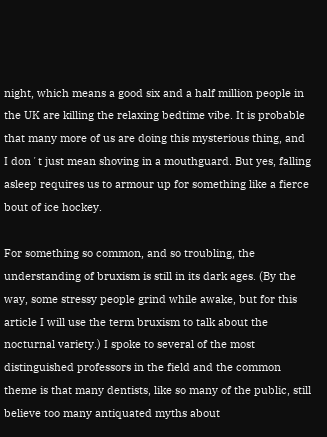night, which means a good six and a half million people in the UK are killing the relaxing bedtime vibe. It is probable that many more of us are doing this mysterious thing, and I donʼt just mean shoving in a mouthguard. But yes, falling asleep requires us to armour up for something like a fierce bout of ice hockey.

For something so common, and so troubling, the understanding of bruxism is still in its dark ages. (By the way, some stressy people grind while awake, but for this article I will use the term bruxism to talk about the nocturnal variety.) I spoke to several of the most distinguished professors in the field and the common theme is that many dentists, like so many of the public, still believe too many antiquated myths about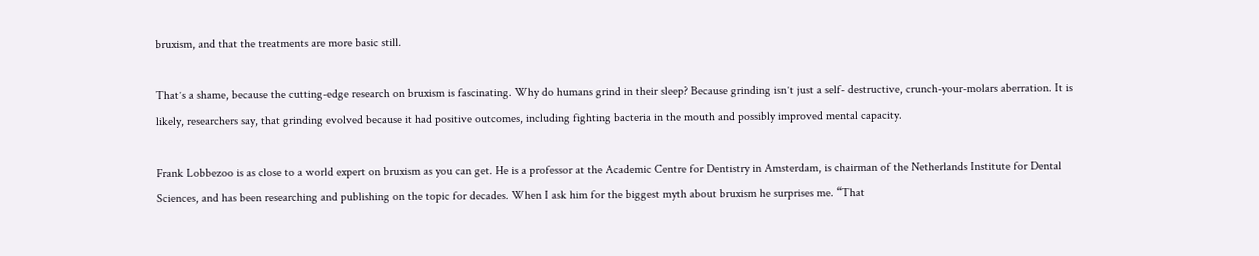bruxism, and that the treatments are more basic still.

Thatʼs a shame, because the cutting-edge research on bruxism is fascinating. Why do humans grind in their sleep? Because grinding isnʼt just a self- destructive, crunch-your-molars aberration. It is likely, researchers say, that grinding evolved because it had positive outcomes, including fighting bacteria in the mouth and possibly improved mental capacity.

Frank Lobbezoo is as close to a world expert on bruxism as you can get. He is a professor at the Academic Centre for Dentistry in Amsterdam, is chairman of the Netherlands Institute for Dental Sciences, and has been researching and publishing on the topic for decades. When I ask him for the biggest myth about bruxism he surprises me. “That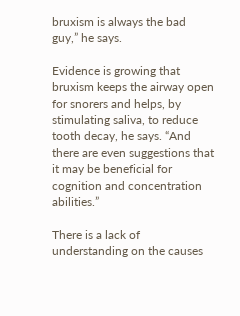bruxism is always the bad guy,” he says.

Evidence is growing that bruxism keeps the airway open for snorers and helps, by stimulating saliva, to reduce tooth decay, he says. “And there are even suggestions that it may be beneficial for cognition and concentration abilities.”

There is a lack of understanding on the causes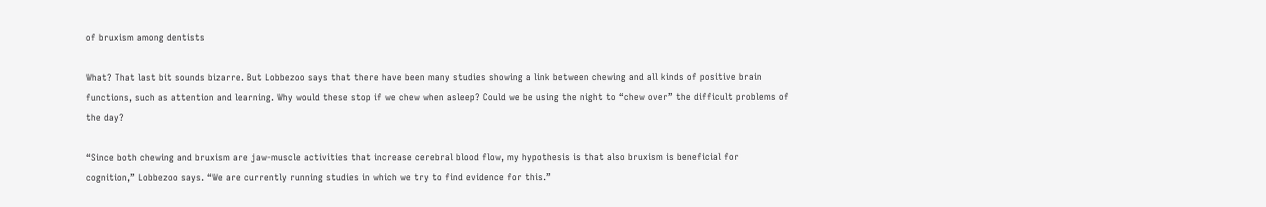of bruxism among dentists

What? That last bit sounds bizarre. But Lobbezoo says that there have been many studies showing a link between chewing and all kinds of positive brain functions, such as attention and learning. Why would these stop if we chew when asleep? Could we be using the night to “chew over” the difficult problems of the day?

“Since both chewing and bruxism are jaw-muscle activities that increase cerebral blood flow, my hypothesis is that also bruxism is beneficial for cognition,” Lobbezoo says. “We are currently running studies in which we try to find evidence for this.”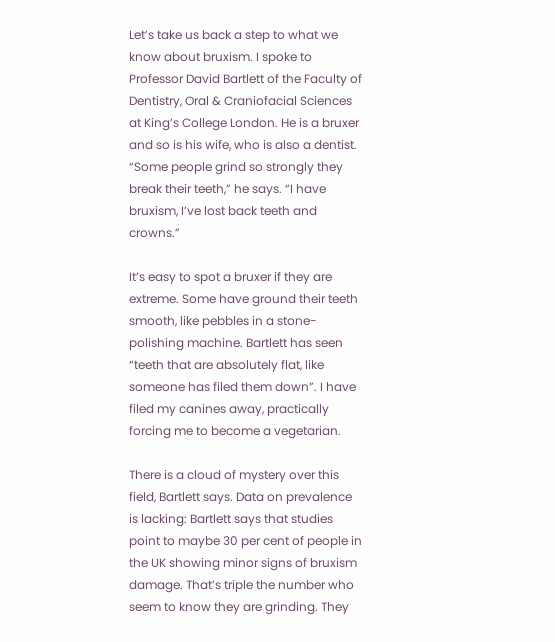Letʼs take us back a step to what we know about bruxism. I spoke to Professor David Bartlett of the Faculty of Dentistry, Oral & Craniofacial Sciences at Kingʼs College London. He is a bruxer and so is his wife, who is also a dentist. “Some people grind so strongly they break their teeth,” he says. “I have bruxism, Iʼve lost back teeth and crowns.”

Itʼs easy to spot a bruxer if they are extreme. Some have ground their teeth smooth, like pebbles in a stone-polishing machine. Bartlett has seen “teeth that are absolutely flat, like someone has filed them down”. I have filed my canines away, practically forcing me to become a vegetarian.

There is a cloud of mystery over this field, Bartlett says. Data on prevalence is lacking: Bartlett says that studies point to maybe 30 per cent of people in the UK showing minor signs of bruxism damage. Thatʼs triple the number who seem to know they are grinding. They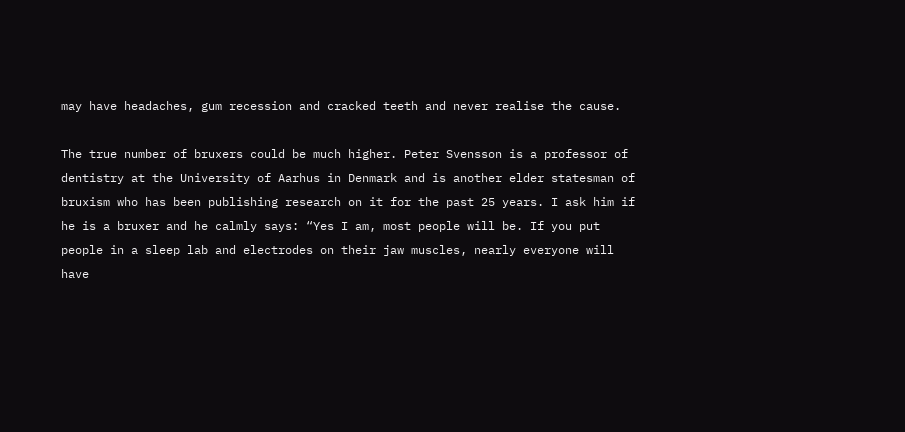may have headaches, gum recession and cracked teeth and never realise the cause.

The true number of bruxers could be much higher. Peter Svensson is a professor of dentistry at the University of Aarhus in Denmark and is another elder statesman of bruxism who has been publishing research on it for the past 25 years. I ask him if he is a bruxer and he calmly says: “Yes I am, most people will be. If you put people in a sleep lab and electrodes on their jaw muscles, nearly everyone will have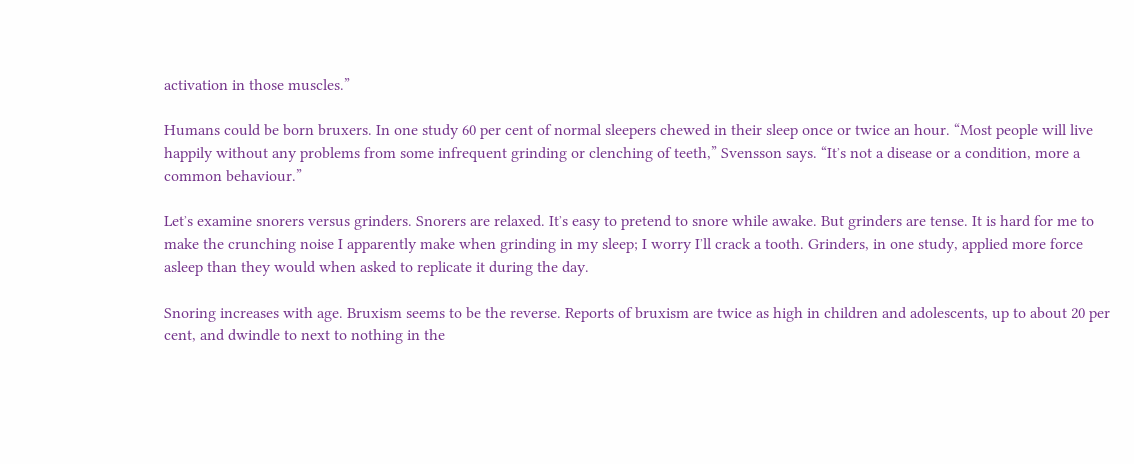activation in those muscles.”

Humans could be born bruxers. In one study 60 per cent of normal sleepers chewed in their sleep once or twice an hour. “Most people will live happily without any problems from some infrequent grinding or clenching of teeth,” Svensson says. “Itʼs not a disease or a condition, more a common behaviour.”

Letʼs examine snorers versus grinders. Snorers are relaxed. Itʼs easy to pretend to snore while awake. But grinders are tense. It is hard for me to make the crunching noise I apparently make when grinding in my sleep; I worry Iʼll crack a tooth. Grinders, in one study, applied more force asleep than they would when asked to replicate it during the day.

Snoring increases with age. Bruxism seems to be the reverse. Reports of bruxism are twice as high in children and adolescents, up to about 20 per cent, and dwindle to next to nothing in the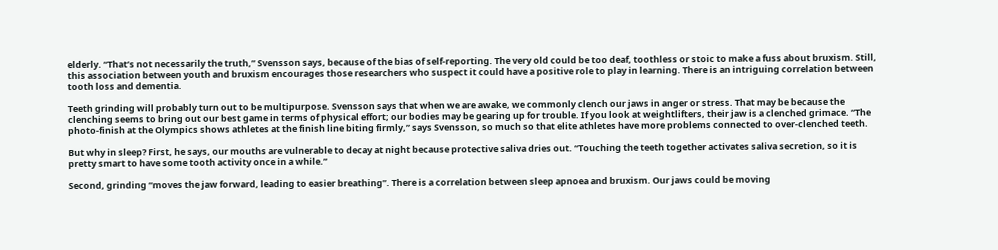elderly. “Thatʼs not necessarily the truth,” Svensson says, because of the bias of self-reporting. The very old could be too deaf, toothless or stoic to make a fuss about bruxism. Still, this association between youth and bruxism encourages those researchers who suspect it could have a positive role to play in learning. There is an intriguing correlation between tooth loss and dementia.

Teeth grinding will probably turn out to be multipurpose. Svensson says that when we are awake, we commonly clench our jaws in anger or stress. That may be because the clenching seems to bring out our best game in terms of physical effort; our bodies may be gearing up for trouble. If you look at weightlifters, their jaw is a clenched grimace. “The photo-finish at the Olympics shows athletes at the finish line biting firmly,” says Svensson, so much so that elite athletes have more problems connected to over-clenched teeth.

But why in sleep? First, he says, our mouths are vulnerable to decay at night because protective saliva dries out. “Touching the teeth together activates saliva secretion, so it is pretty smart to have some tooth activity once in a while.”

Second, grinding “moves the jaw forward, leading to easier breathing”. There is a correlation between sleep apnoea and bruxism. Our jaws could be moving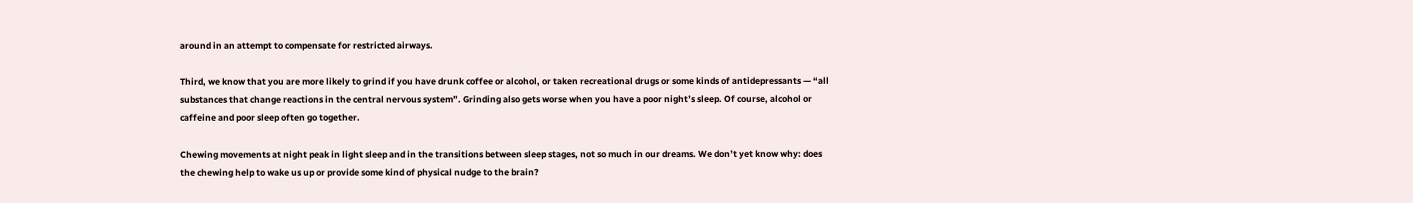around in an attempt to compensate for restricted airways.

Third, we know that you are more likely to grind if you have drunk coffee or alcohol, or taken recreational drugs or some kinds of antidepressants — “all substances that change reactions in the central nervous system”. Grinding also gets worse when you have a poor nightʼs sleep. Of course, alcohol or caffeine and poor sleep often go together.

Chewing movements at night peak in light sleep and in the transitions between sleep stages, not so much in our dreams. We donʼt yet know why: does the chewing help to wake us up or provide some kind of physical nudge to the brain?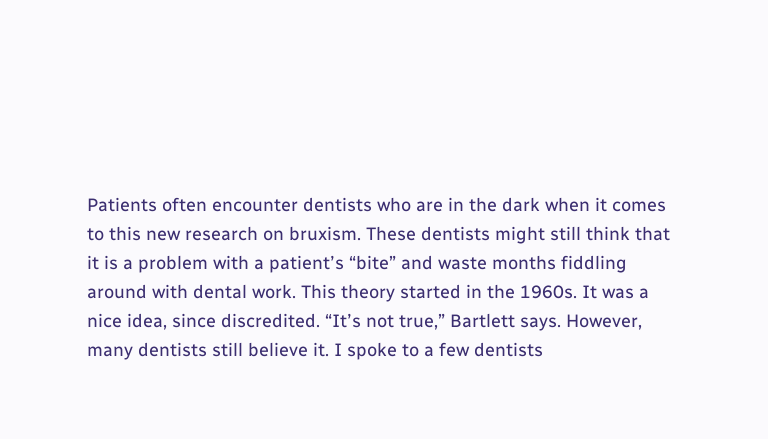Patients often encounter dentists who are in the dark when it comes to this new research on bruxism. These dentists might still think that it is a problem with a patientʼs “bite” and waste months fiddling around with dental work. This theory started in the 1960s. It was a nice idea, since discredited. “Itʼs not true,” Bartlett says. However, many dentists still believe it. I spoke to a few dentists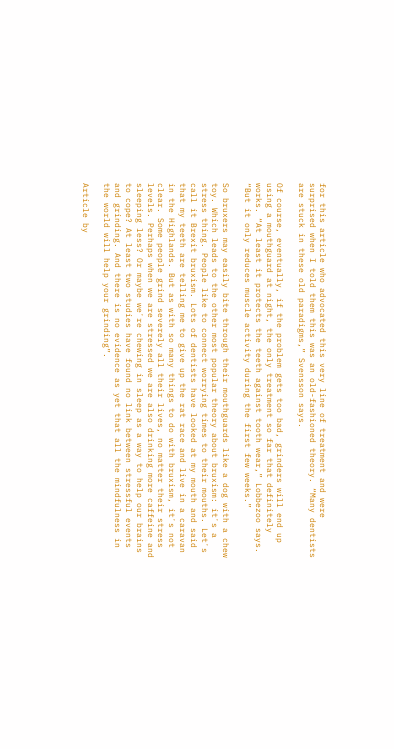for this article who advocated this very line of treatment and were surprised when I told them this was an old-fashioned theory. “Many dentists are stuck in these old paradigms,” Svensson says.

Of course, eventually, if the problem gets too bad, grinders will end up using a mouthguard at night, the only treatment so far that definitely works. “At least it protects the teeth against tooth wear,” Lobbezoo says. “But it only reduces muscle activity during the first few weeks.”

So bruxers may easily bite through their mouthguards like a dog with a chew toy. Which leads to the other most popular theory about bruxism: itʼs a stress thing. People like to connect worrying times to their mouths. Letʼs call it Brexit bruxism. Lots of dentists have looked at my mouth and said that my teeth are telling me to give up the rat race and live in a caravan in the Highlands. But as with so many things to do with bruxism, itʼs not clear. Some people grind severely all their lives, no matter their stress levels. Perhaps when we are stressed we are also drinking more caffeine and sleeping less? Or maybe weʼre chewing in sleep as a way to help our brains to cope? At least two studies have found no link between stressful events and grinding. And there is no evidence as yet that all the mindfulness in the world will help your grinding”.

Article by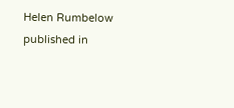Helen Rumbelow published in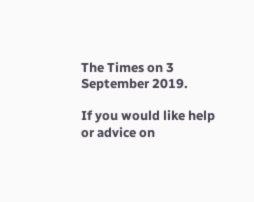The Times on 3 September 2019.

If you would like help or advice on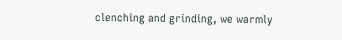clenching and grinding, we warmly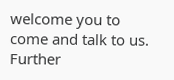welcome you to come and talk to us. Further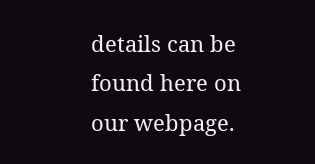details can be found here on our webpage.